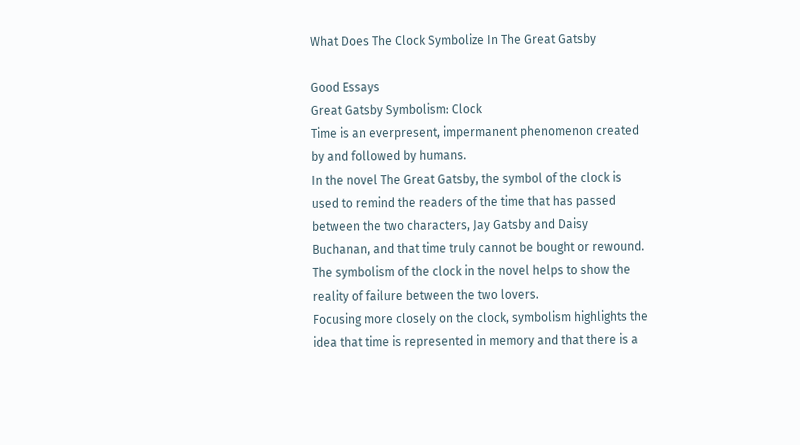What Does The Clock Symbolize In The Great Gatsby

Good Essays
Great Gatsby Symbolism: Clock
Time is an everpresent, impermanent phenomenon created by and followed by humans.
In the novel The Great Gatsby, the symbol of the clock is used to remind the readers of the time that has passed between the two characters, Jay Gatsby and Daisy Buchanan, and that time truly cannot be bought or rewound. The symbolism of the clock in the novel helps to show the reality of failure between the two lovers.
Focusing more closely on the clock, symbolism highlights the idea that time is represented in memory and that there is a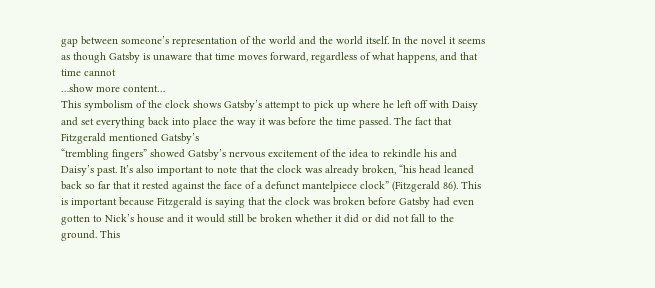gap between someone’s representation of the world and the world itself. In the novel it seems as though Gatsby is unaware that time moves forward, regardless of what happens, and that time cannot
…show more content…
This symbolism of the clock shows Gatsby’s attempt to pick up where he left off with Daisy and set everything back into place the way it was before the time passed. The fact that Fitzgerald mentioned Gatsby’s
“trembling fingers” showed Gatsby’s nervous excitement of the idea to rekindle his and Daisy’s past. It’s also important to note that the clock was already broken, “his head leaned back so far that it rested against the face of a defunct mantelpiece clock” (Fitzgerald 86). This is important because Fitzgerald is saying that the clock was broken before Gatsby had even gotten to Nick’s house and it would still be broken whether it did or did not fall to the ground. This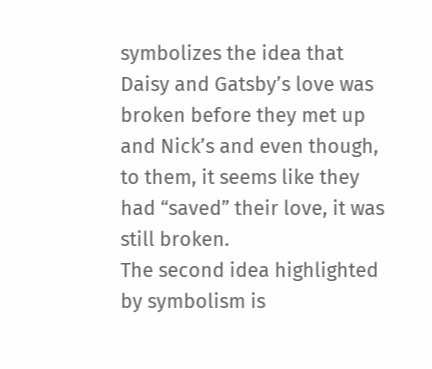symbolizes the idea that Daisy and Gatsby’s love was broken before they met up and Nick’s and even though, to them, it seems like they had “saved” their love, it was still broken.
The second idea highlighted by symbolism is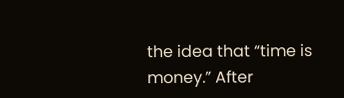the idea that “time is money.” After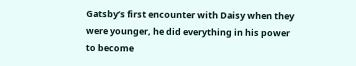Gatsby’s first encounter with Daisy when they were younger, he did everything in his power to become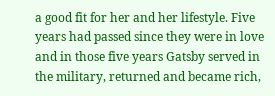a good fit for her and her lifestyle. Five years had passed since they were in love and in those five years Gatsby served in the military, returned and became rich,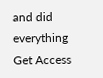and did everything
Get Access